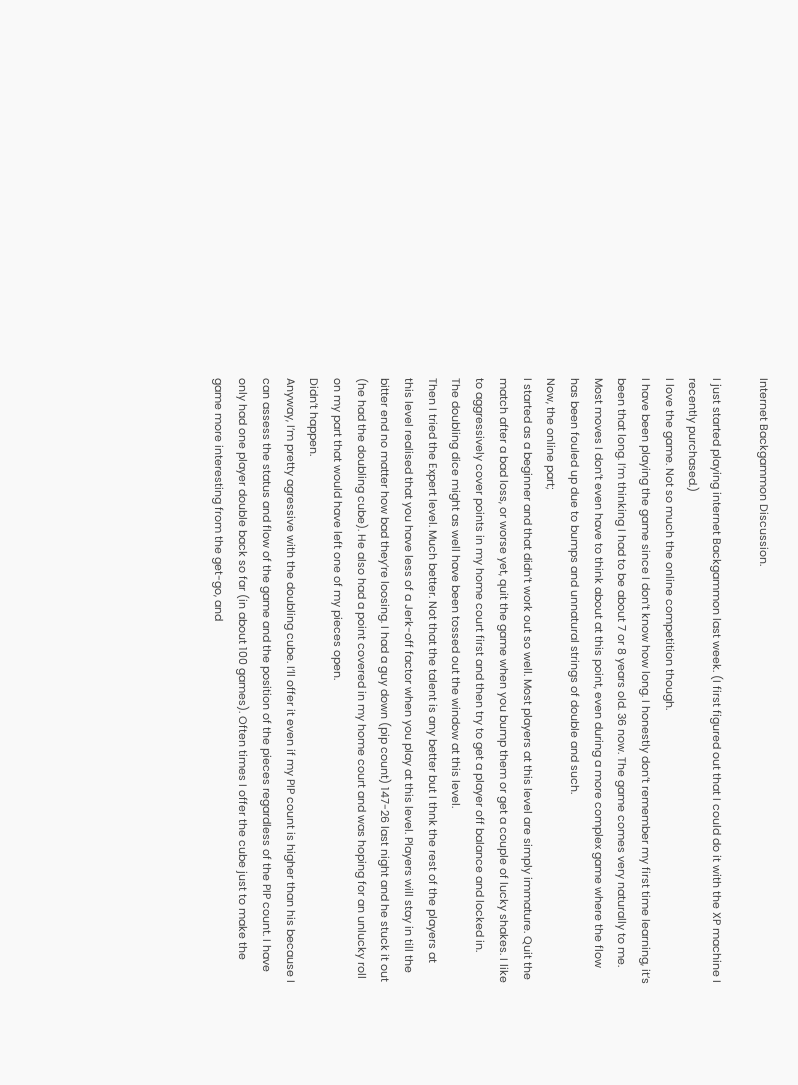Internet Backgammon Discussion.

I just started playing internet Backgammon last week. (I first figured out that I could do it with the XP machine I recently purchased.)
I love the game. Not so much the online competition though.
I have been playing the game since I don’t know how long. I honestly don’t remember my first time learning, it’s been that long. I’m thinking I had to be about 7 or 8 years old. 36 now. The game comes very naturally to me. Most moves I don’t even have to think about at this point, even during a more complex game where the flow has been fouled up due to bumps and unnatural strings of double and such.
Now, the online part;
I started as a beginner and that didn’t work out so well. Most players at this level are simply immature. Quit the match after a bad loss, or worse yet, quit the game when you bump them or get a couple of lucky shakes. I like to aggressively cover points in my home court first and then try to get a player off balance and locked in.
The doubling dice might as well have been tossed out the window at this level.
Then I tried the Expert level. Much better. Not that the talent is any better but I thnk the rest of the players at this level realised that you have less of a Jerk-off factor when you play at this level. Players will stay in till the bitter end no matter how bad they’re loosing. I had a guy down (pip count) 147-26 last night and he stuck it out (he had the doubling cube). He also had a point covered in my home court and was hoping for an unlucky roll on my part that would have left one of my pieces open.
Didn’t happen.
Anyway, I’m pretty agressive with the doubling cube. I’ll offer it even if my PIP count is higher than his because I can assess the status and flow of the game and the position of the pieces regardless of the PIP count. I have only had one player double back so far (in about 100 games). Often times I offer the cube just to make the game more interesting from the get-go, and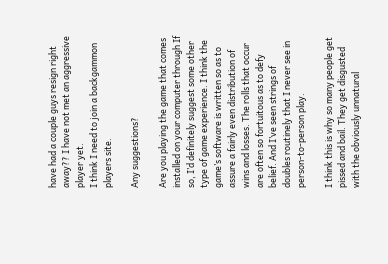have had a couple guys resign right away?? I have not met an aggressive player yet.
I think I need to join a backgammon players site.

Any suggestions?

Are you playing the game that comes installed on your computer through If so, I’d definitely suggest some other type of game experience. I think the game’s software is written so as to assure a fairly even distribution of wins and losses. The rolls that occur are often so fortuitous as to defy belief. And I’ve seen strings of doubles routinely that I never see in person-to-person play.

I think this is why so many people get pissed and bail. They get disgusted with the obviously unnatural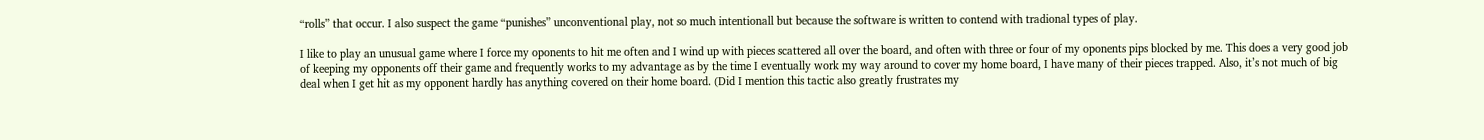“rolls” that occur. I also suspect the game “punishes” unconventional play, not so much intentionall but because the software is written to contend with tradional types of play.

I like to play an unusual game where I force my oponents to hit me often and I wind up with pieces scattered all over the board, and often with three or four of my oponents pips blocked by me. This does a very good job of keeping my opponents off their game and frequently works to my advantage as by the time I eventually work my way around to cover my home board, I have many of their pieces trapped. Also, it’s not much of big deal when I get hit as my opponent hardly has anything covered on their home board. (Did I mention this tactic also greatly frustrates my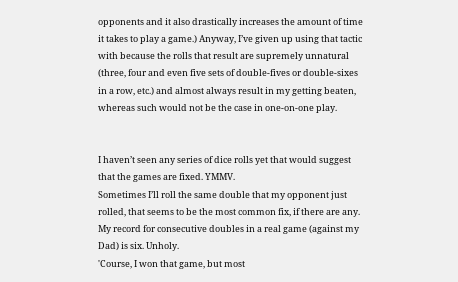opponents and it also drastically increases the amount of time it takes to play a game.) Anyway, I’ve given up using that tactic with because the rolls that result are supremely unnatural (three, four and even five sets of double-fives or double-sixes in a row, etc.) and almost always result in my getting beaten, whereas such would not be the case in one-on-one play.


I haven’t seen any series of dice rolls yet that would suggest that the games are fixed. YMMV.
Sometimes I’ll roll the same double that my opponent just rolled, that seems to be the most common fix, if there are any.
My record for consecutive doubles in a real game (against my Dad) is six. Unholy.
'Course, I won that game, but most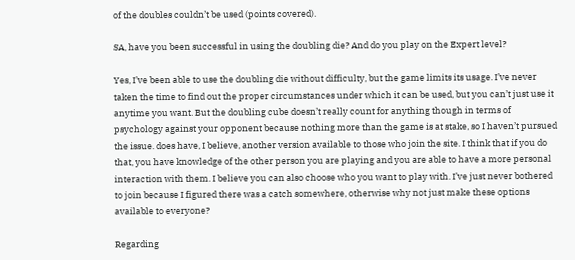of the doubles couldn’t be used (points covered).

SA, have you been successful in using the doubling die? And do you play on the Expert level?

Yes, I’ve been able to use the doubling die without difficulty, but the game limits its usage. I’ve never taken the time to find out the proper circumstances under which it can be used, but you can’t just use it anytime you want. But the doubling cube doesn’t really count for anything though in terms of psychology against your opponent because nothing more than the game is at stake, so I haven’t pursued the issue. does have, I believe, another version available to those who join the site. I think that if you do that, you have knowledge of the other person you are playing and you are able to have a more personal interaction with them. I believe you can also choose who you want to play with. I’ve just never bothered to join because I figured there was a catch somewhere, otherwise why not just make these options available to everyone?

Regarding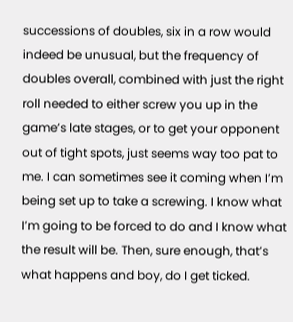successions of doubles, six in a row would indeed be unusual, but the frequency of doubles overall, combined with just the right roll needed to either screw you up in the game’s late stages, or to get your opponent out of tight spots, just seems way too pat to me. I can sometimes see it coming when I’m being set up to take a screwing. I know what I’m going to be forced to do and I know what the result will be. Then, sure enough, that’s what happens and boy, do I get ticked.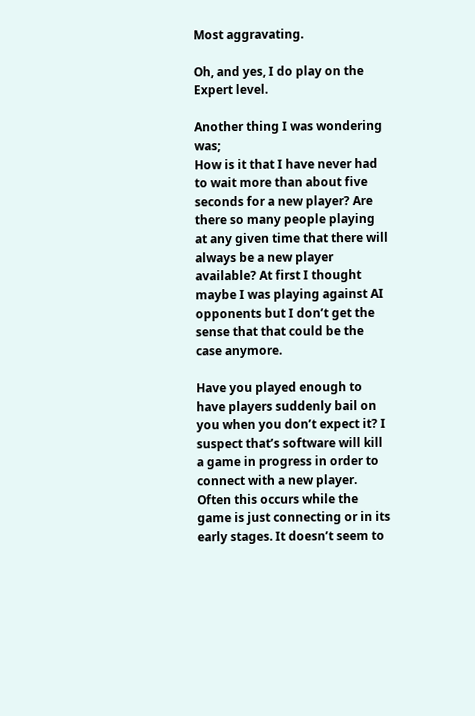Most aggravating.

Oh, and yes, I do play on the Expert level.

Another thing I was wondering was;
How is it that I have never had to wait more than about five seconds for a new player? Are there so many people playing at any given time that there will always be a new player available? At first I thought maybe I was playing against AI opponents but I don’t get the sense that that could be the case anymore.

Have you played enough to have players suddenly bail on you when you don’t expect it? I suspect that’s software will kill a game in progress in order to connect with a new player. Often this occurs while the game is just connecting or in its early stages. It doesn’t seem to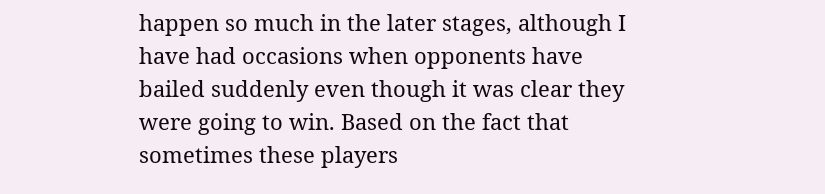happen so much in the later stages, although I have had occasions when opponents have bailed suddenly even though it was clear they were going to win. Based on the fact that sometimes these players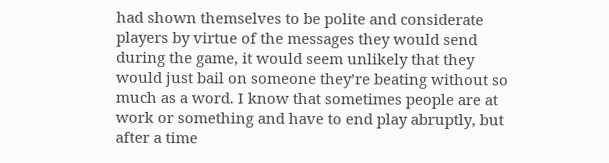had shown themselves to be polite and considerate players by virtue of the messages they would send during the game, it would seem unlikely that they would just bail on someone they’re beating without so much as a word. I know that sometimes people are at work or something and have to end play abruptly, but after a time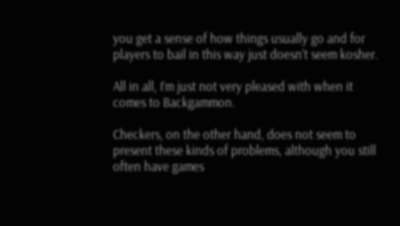you get a sense of how things usually go and for players to bail in this way just doesn’t seem kosher.

All in all, I’m just not very pleased with when it comes to Backgammon.

Checkers, on the other hand, does not seem to present these kinds of problems, although you still often have games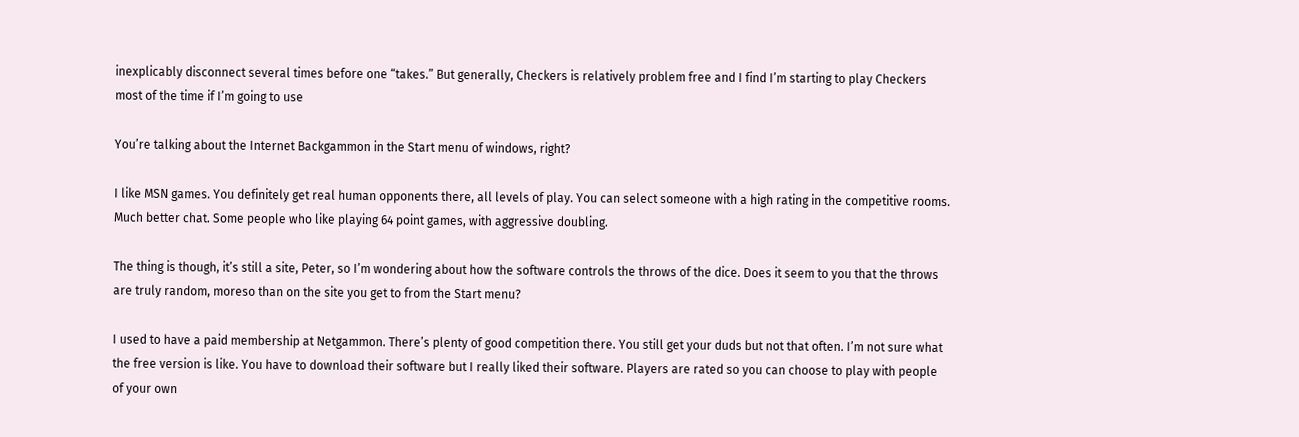inexplicably disconnect several times before one “takes.” But generally, Checkers is relatively problem free and I find I’m starting to play Checkers most of the time if I’m going to use

You’re talking about the Internet Backgammon in the Start menu of windows, right?

I like MSN games. You definitely get real human opponents there, all levels of play. You can select someone with a high rating in the competitive rooms. Much better chat. Some people who like playing 64 point games, with aggressive doubling.

The thing is though, it’s still a site, Peter, so I’m wondering about how the software controls the throws of the dice. Does it seem to you that the throws are truly random, moreso than on the site you get to from the Start menu?

I used to have a paid membership at Netgammon. There’s plenty of good competition there. You still get your duds but not that often. I’m not sure what the free version is like. You have to download their software but I really liked their software. Players are rated so you can choose to play with people of your own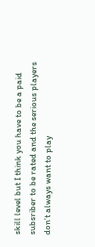skill level but I think you have to be a paid subsriber to be rated and the serious players don’t always want to play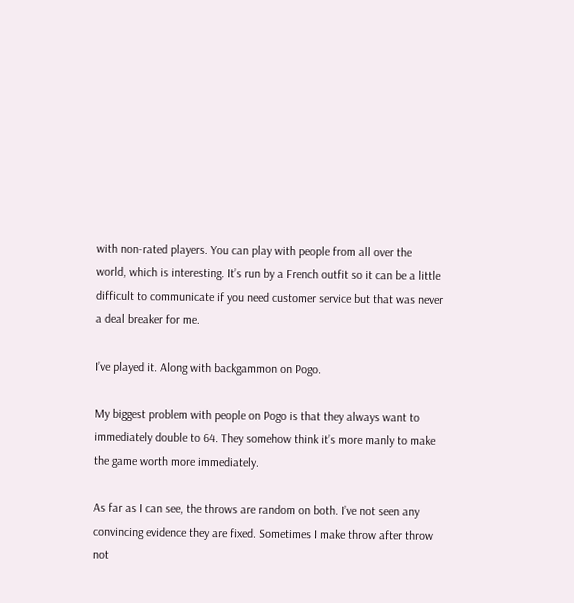with non-rated players. You can play with people from all over the world, which is interesting. It’s run by a French outfit so it can be a little difficult to communicate if you need customer service but that was never a deal breaker for me.

I’ve played it. Along with backgammon on Pogo.

My biggest problem with people on Pogo is that they always want to immediately double to 64. They somehow think it’s more manly to make the game worth more immediately.

As far as I can see, the throws are random on both. I’ve not seen any convincing evidence they are fixed. Sometimes I make throw after throw not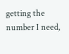getting the number I need,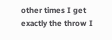other times I get exactly the throw I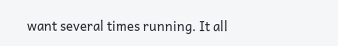want several times running. It all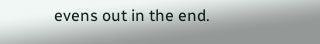evens out in the end.